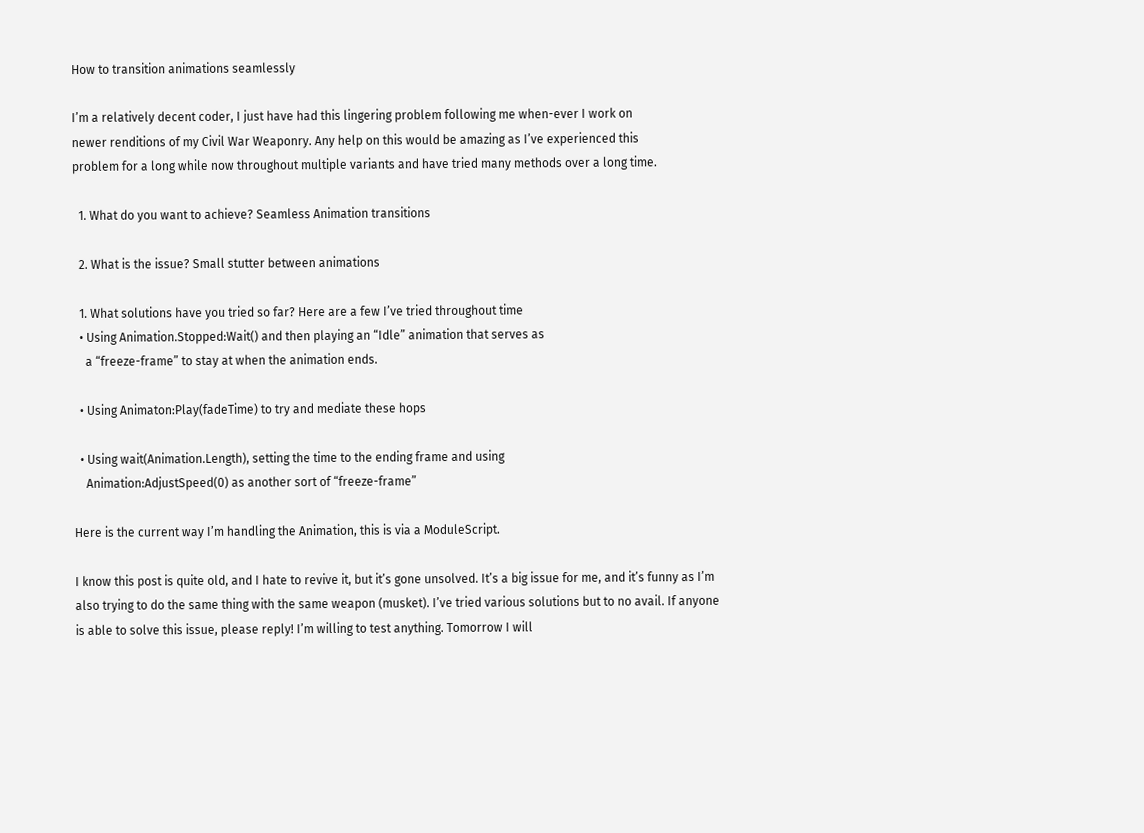How to transition animations seamlessly

I’m a relatively decent coder, I just have had this lingering problem following me when-ever I work on
newer renditions of my Civil War Weaponry. Any help on this would be amazing as I’ve experienced this
problem for a long while now throughout multiple variants and have tried many methods over a long time.

  1. What do you want to achieve? Seamless Animation transitions

  2. What is the issue? Small stutter between animations

  1. What solutions have you tried so far? Here are a few I’ve tried throughout time
  • Using Animation.Stopped:Wait() and then playing an “Idle” animation that serves as
    a “freeze-frame” to stay at when the animation ends.

  • Using Animaton:Play(fadeTime) to try and mediate these hops

  • Using wait(Animation.Length), setting the time to the ending frame and using
    Animation:AdjustSpeed(0) as another sort of “freeze-frame”

Here is the current way I’m handling the Animation, this is via a ModuleScript.

I know this post is quite old, and I hate to revive it, but it’s gone unsolved. It’s a big issue for me, and it’s funny as I’m also trying to do the same thing with the same weapon (musket). I’ve tried various solutions but to no avail. If anyone is able to solve this issue, please reply! I’m willing to test anything. Tomorrow I will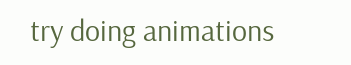try doing animations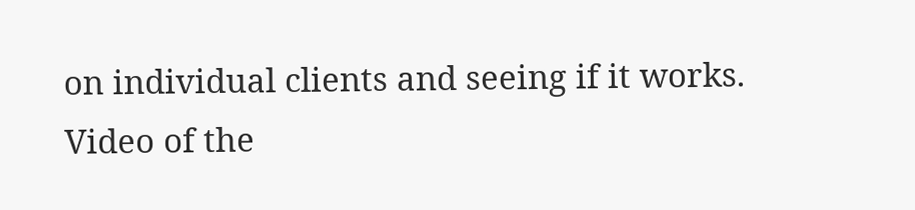on individual clients and seeing if it works.
Video of the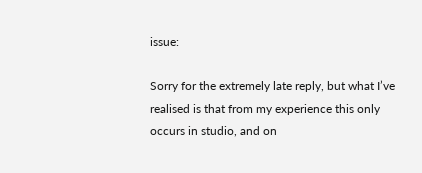issue:

Sorry for the extremely late reply, but what I’ve realised is that from my experience this only occurs in studio, and on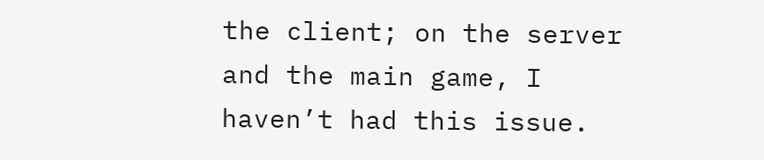the client; on the server and the main game, I haven’t had this issue.